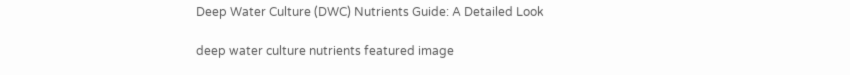Deep Water Culture (DWC) Nutrients Guide: A Detailed Look

deep water culture nutrients featured image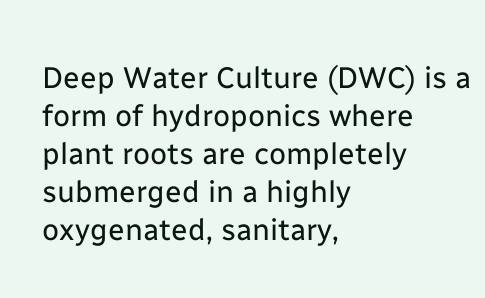Deep Water Culture (DWC) is a form of hydroponics where plant roots are completely submerged in a highly oxygenated, sanitary,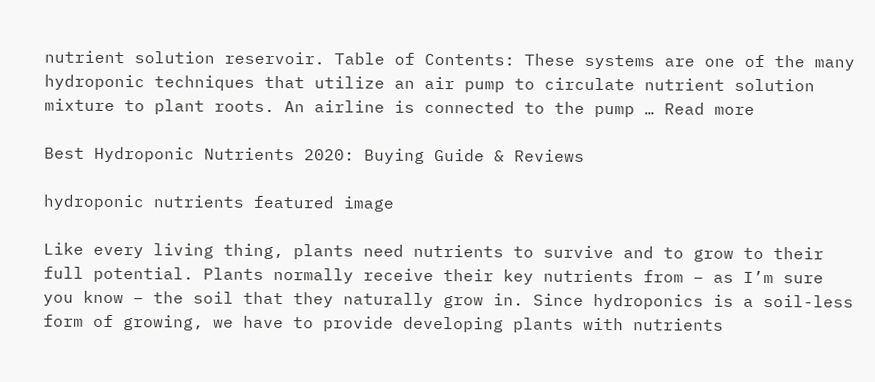nutrient solution reservoir. Table of Contents: These systems are one of the many hydroponic techniques that utilize an air pump to circulate nutrient solution mixture to plant roots. An airline is connected to the pump … Read more

Best Hydroponic Nutrients 2020: Buying Guide & Reviews

hydroponic nutrients featured image

Like every living thing, plants need nutrients to survive and to grow to their full potential. Plants normally receive their key nutrients from – as I’m sure you know – the soil that they naturally grow in. Since hydroponics is a soil-less form of growing, we have to provide developing plants with nutrients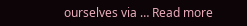ourselves via … Read more